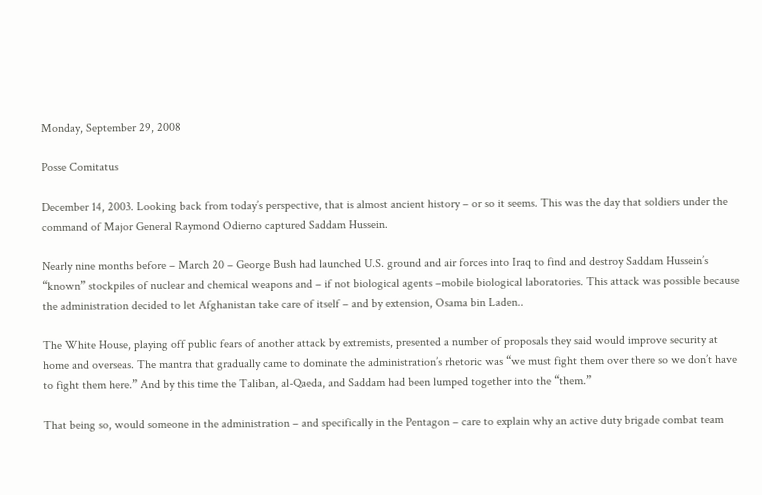Monday, September 29, 2008

Posse Comitatus

December 14, 2003. Looking back from today’s perspective, that is almost ancient history – or so it seems. This was the day that soldiers under the command of Major General Raymond Odierno captured Saddam Hussein.

Nearly nine months before – March 20 – George Bush had launched U.S. ground and air forces into Iraq to find and destroy Saddam Hussein’s “known” stockpiles of nuclear and chemical weapons and – if not biological agents –mobile biological laboratories. This attack was possible because the administration decided to let Afghanistan take care of itself – and by extension, Osama bin Laden..

The White House, playing off public fears of another attack by extremists, presented a number of proposals they said would improve security at home and overseas. The mantra that gradually came to dominate the administration’s rhetoric was “we must fight them over there so we don’t have to fight them here.” And by this time the Taliban, al-Qaeda, and Saddam had been lumped together into the “them.”

That being so, would someone in the administration – and specifically in the Pentagon – care to explain why an active duty brigade combat team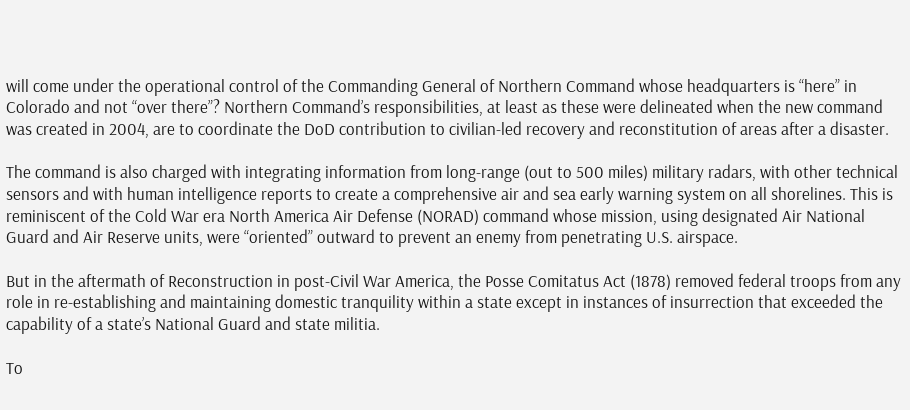will come under the operational control of the Commanding General of Northern Command whose headquarters is “here” in Colorado and not “over there”? Northern Command’s responsibilities, at least as these were delineated when the new command was created in 2004, are to coordinate the DoD contribution to civilian-led recovery and reconstitution of areas after a disaster.

The command is also charged with integrating information from long-range (out to 500 miles) military radars, with other technical sensors and with human intelligence reports to create a comprehensive air and sea early warning system on all shorelines. This is reminiscent of the Cold War era North America Air Defense (NORAD) command whose mission, using designated Air National Guard and Air Reserve units, were “oriented” outward to prevent an enemy from penetrating U.S. airspace.

But in the aftermath of Reconstruction in post-Civil War America, the Posse Comitatus Act (1878) removed federal troops from any role in re-establishing and maintaining domestic tranquility within a state except in instances of insurrection that exceeded the capability of a state’s National Guard and state militia.

To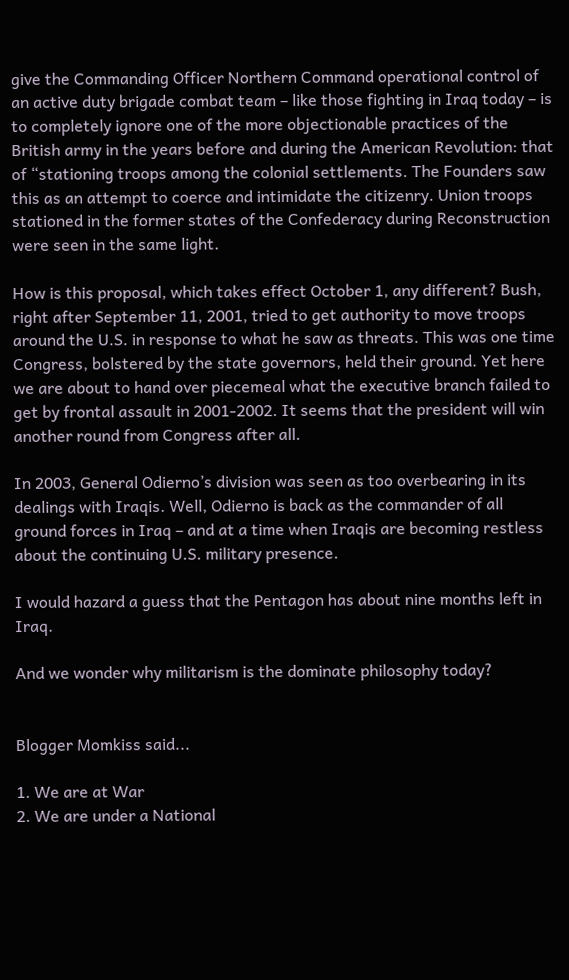give the Commanding Officer Northern Command operational control of an active duty brigade combat team – like those fighting in Iraq today – is to completely ignore one of the more objectionable practices of the British army in the years before and during the American Revolution: that of “stationing troops among the colonial settlements. The Founders saw this as an attempt to coerce and intimidate the citizenry. Union troops stationed in the former states of the Confederacy during Reconstruction were seen in the same light.

How is this proposal, which takes effect October 1, any different? Bush, right after September 11, 2001, tried to get authority to move troops around the U.S. in response to what he saw as threats. This was one time Congress, bolstered by the state governors, held their ground. Yet here we are about to hand over piecemeal what the executive branch failed to get by frontal assault in 2001-2002. It seems that the president will win another round from Congress after all.

In 2003, General Odierno’s division was seen as too overbearing in its dealings with Iraqis. Well, Odierno is back as the commander of all ground forces in Iraq – and at a time when Iraqis are becoming restless about the continuing U.S. military presence.

I would hazard a guess that the Pentagon has about nine months left in Iraq.

And we wonder why militarism is the dominate philosophy today?


Blogger Momkiss said...

1. We are at War
2. We are under a National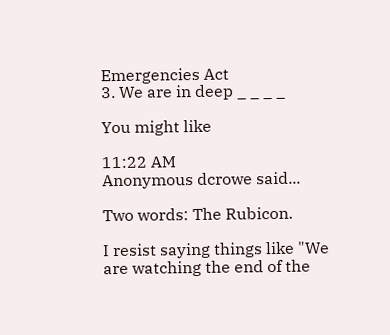Emergencies Act
3. We are in deep _ _ _ _

You might like

11:22 AM
Anonymous dcrowe said...

Two words: The Rubicon.

I resist saying things like "We are watching the end of the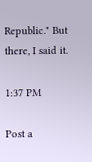Republic." But there, I said it.

1:37 PM

Post a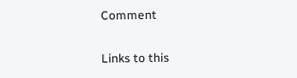Comment

Links to this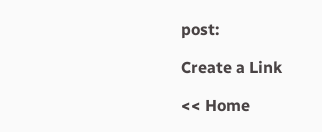post:

Create a Link

<< Home